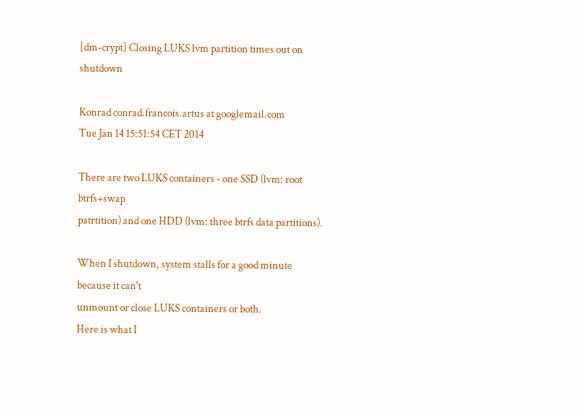[dm-crypt] Closing LUKS lvm partition times out on shutdown

Konrad conrad.francois.artus at googlemail.com
Tue Jan 14 15:51:54 CET 2014

There are two LUKS containers - one SSD (lvm: root btrfs+swap
patrtition) and one HDD (lvm: three btrfs data partitions).

When I shutdown, system stalls for a good minute because it can't
unmount or close LUKS containers or both.
Here is what I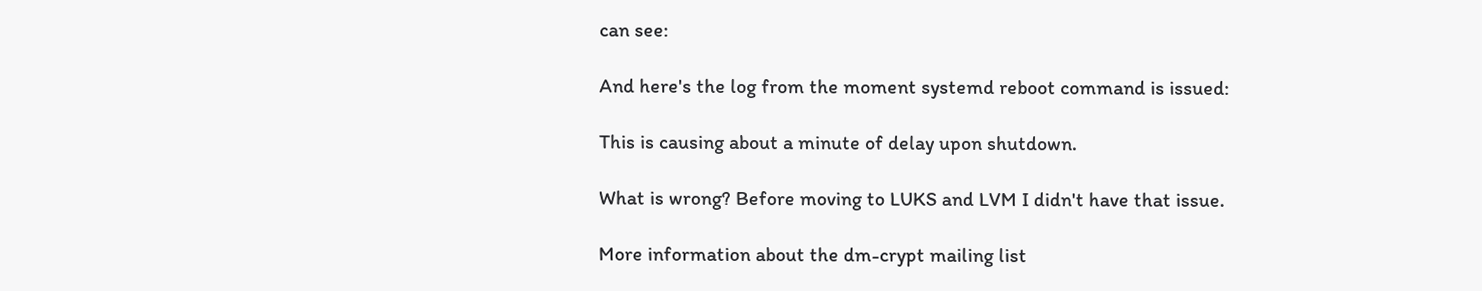can see:

And here's the log from the moment systemd reboot command is issued:

This is causing about a minute of delay upon shutdown.

What is wrong? Before moving to LUKS and LVM I didn't have that issue.

More information about the dm-crypt mailing list